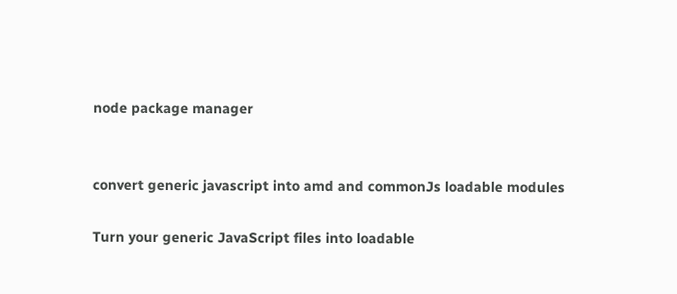node package manager


convert generic javascript into amd and commonJs loadable modules

Turn your generic JavaScript files into loadable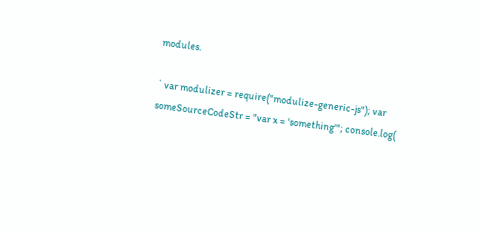modules.

` var modulizer = require("modulize-generic-js"); var someSourceCodeStr = "var x = 'something'"; console.log(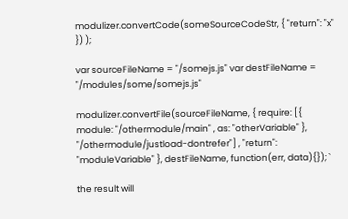modulizer.convertCode(someSourceCodeStr, { "return": "x" }) );

var sourceFileName = "/somejs.js" var destFileName = "/modules/some/somejs.js"

modulizer.convertFile(sourceFileName, { require: [{ module: "/othermodule/main" , as: "otherVariable" }, "/othermodule/justload-dontrefer"] , "return": "moduleVariable" }, destFileName, function(err, data){}); `

the result will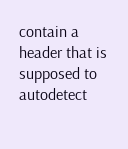contain a header that is supposed to autodetect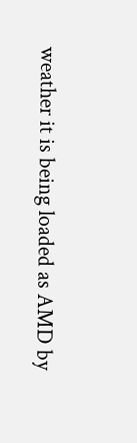weather it is being loaded as AMD by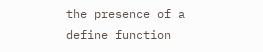the presence of a define function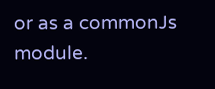or as a commonJs module.